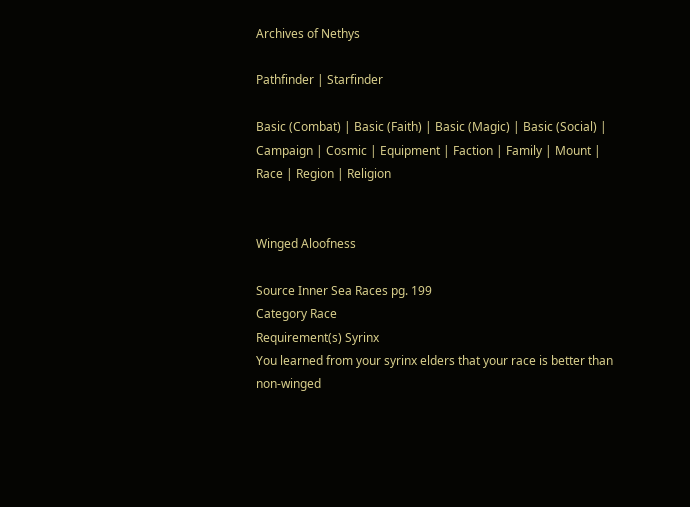Archives of Nethys

Pathfinder | Starfinder

Basic (Combat) | Basic (Faith) | Basic (Magic) | Basic (Social) | Campaign | Cosmic | Equipment | Faction | Family | Mount | Race | Region | Religion


Winged Aloofness

Source Inner Sea Races pg. 199
Category Race
Requirement(s) Syrinx
You learned from your syrinx elders that your race is better than non-winged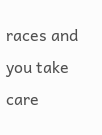races and you take care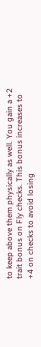to keep above them physically as well. You gain a +2 trait bonus on Fly checks. This bonus increases to +4 on checks to avoid losing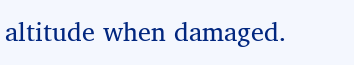altitude when damaged.